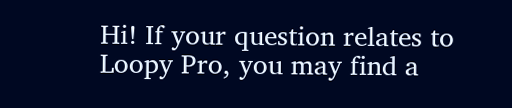Hi! If your question relates to Loopy Pro, you may find a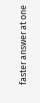faster answer at one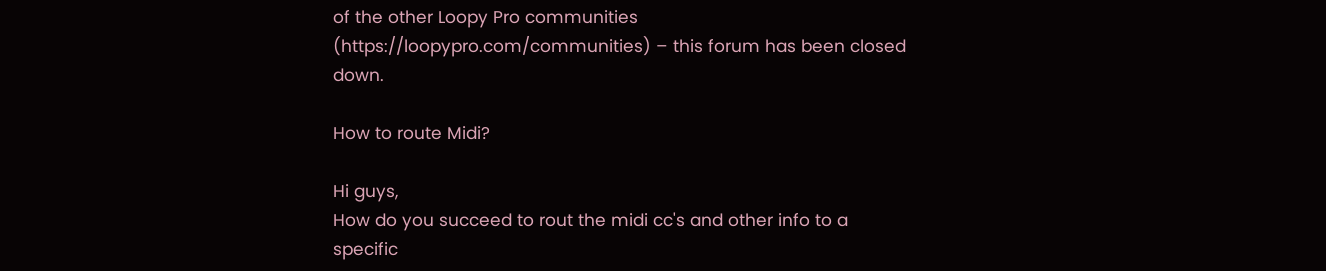of the other Loopy Pro communities (https://loopypro.com/communities) – this forum has been closed down.

How to route Midi?

Hi guys,
How do you succeed to rout the midi cc's and other info to a specific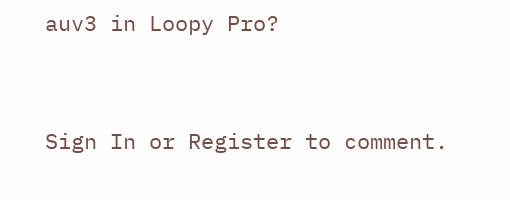auv3 in Loopy Pro?


Sign In or Register to comment.